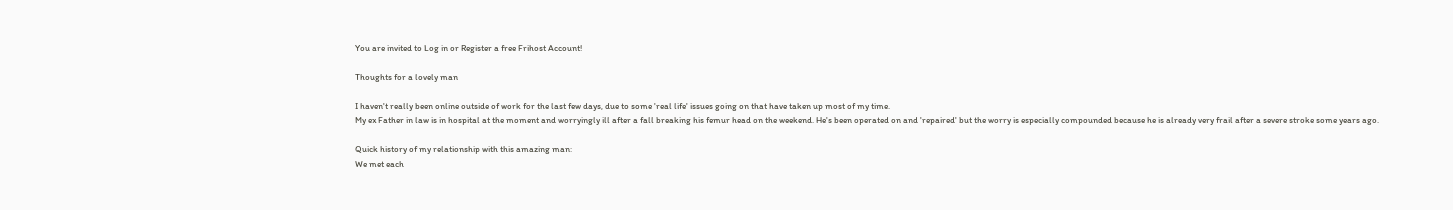You are invited to Log in or Register a free Frihost Account!

Thoughts for a lovely man

I haven't really been online outside of work for the last few days, due to some 'real life' issues going on that have taken up most of my time.
My ex Father in law is in hospital at the moment and worryingly ill after a fall breaking his femur head on the weekend. He's been operated on and 'repaired' but the worry is especially compounded because he is already very frail after a severe stroke some years ago.

Quick history of my relationship with this amazing man:
We met each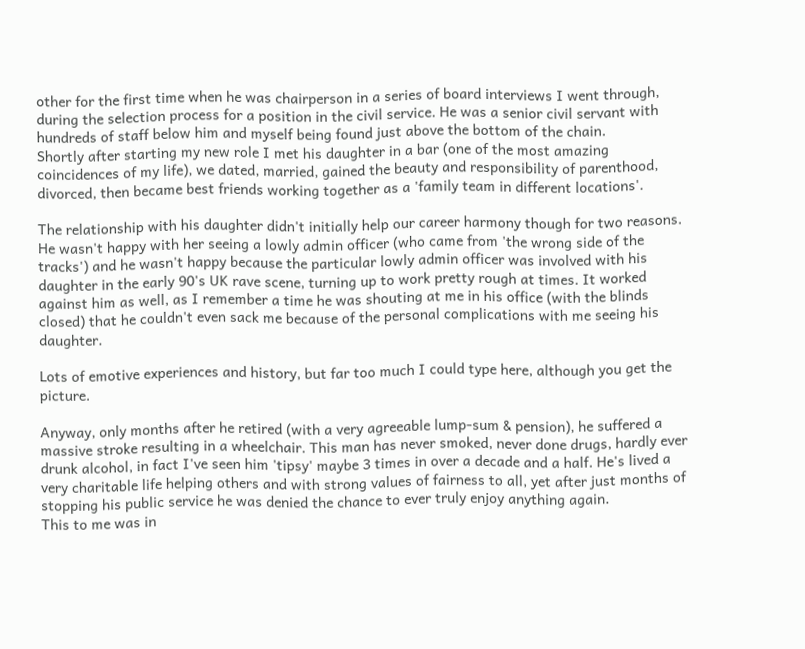other for the first time when he was chairperson in a series of board interviews I went through, during the selection process for a position in the civil service. He was a senior civil servant with hundreds of staff below him and myself being found just above the bottom of the chain.
Shortly after starting my new role I met his daughter in a bar (one of the most amazing coincidences of my life), we dated, married, gained the beauty and responsibility of parenthood, divorced, then became best friends working together as a 'family team in different locations'.

The relationship with his daughter didn't initially help our career harmony though for two reasons. He wasn't happy with her seeing a lowly admin officer (who came from 'the wrong side of the tracks') and he wasn't happy because the particular lowly admin officer was involved with his daughter in the early 90's UK rave scene, turning up to work pretty rough at times. It worked against him as well, as I remember a time he was shouting at me in his office (with the blinds closed) that he couldn't even sack me because of the personal complications with me seeing his daughter.

Lots of emotive experiences and history, but far too much I could type here, although you get the picture.

Anyway, only months after he retired (with a very agreeable lump-sum & pension), he suffered a massive stroke resulting in a wheelchair. This man has never smoked, never done drugs, hardly ever drunk alcohol, in fact I've seen him 'tipsy' maybe 3 times in over a decade and a half. He's lived a very charitable life helping others and with strong values of fairness to all, yet after just months of stopping his public service he was denied the chance to ever truly enjoy anything again.
This to me was in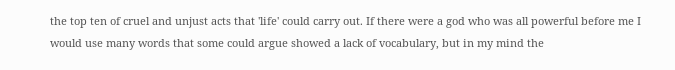the top ten of cruel and unjust acts that 'life' could carry out. If there were a god who was all powerful before me I would use many words that some could argue showed a lack of vocabulary, but in my mind the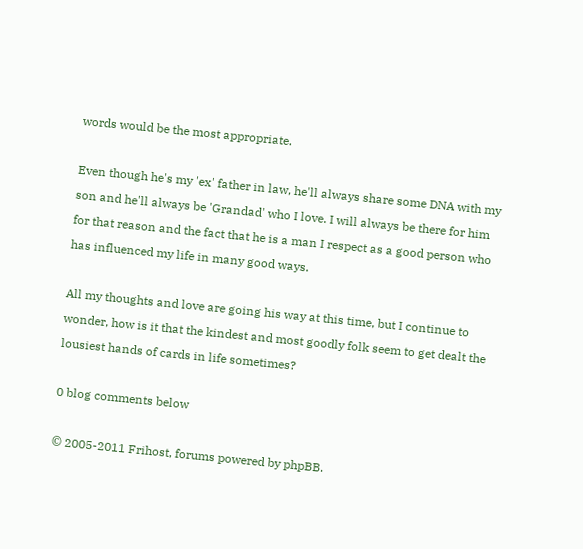words would be the most appropriate.

Even though he's my 'ex' father in law, he'll always share some DNA with my son and he'll always be 'Grandad' who I love. I will always be there for him for that reason and the fact that he is a man I respect as a good person who has influenced my life in many good ways.

All my thoughts and love are going his way at this time, but I continue to wonder, how is it that the kindest and most goodly folk seem to get dealt the lousiest hands of cards in life sometimes?

0 blog comments below

© 2005-2011 Frihost, forums powered by phpBB.